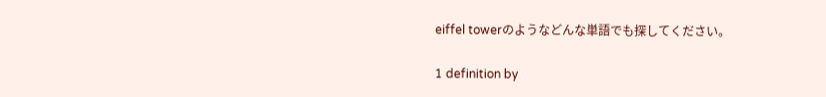eiffel towerのようなどんな単語でも探してください。

1 definition by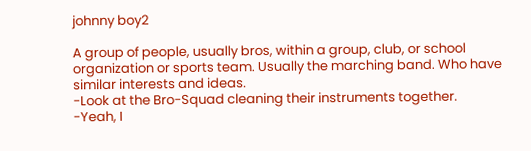johnny boy2

A group of people, usually bros, within a group, club, or school organization or sports team. Usually the marching band. Who have similar interests and ideas.
-Look at the Bro-Squad cleaning their instruments together.
-Yeah, I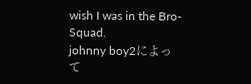wish I was in the Bro-Squad.
johnny boy2によって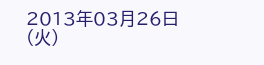2013年03月26日(火)